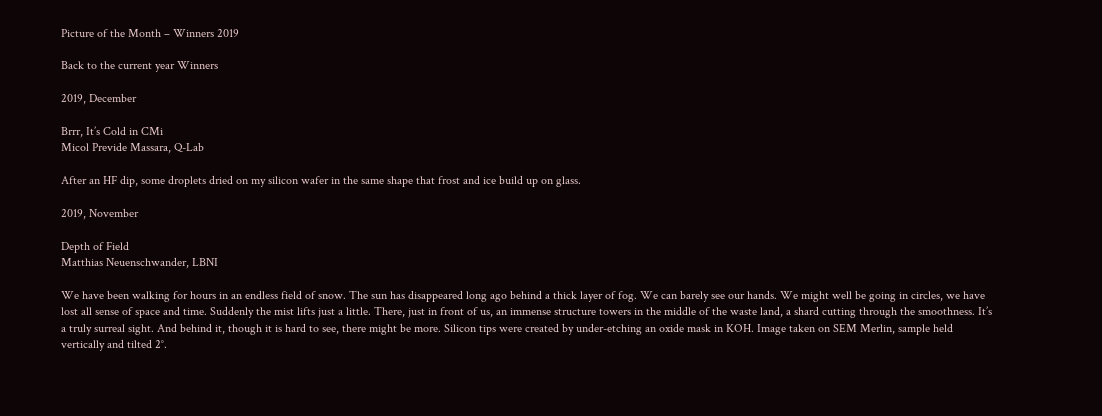Picture of the Month – Winners 2019

Back to the current year Winners

2019, December

Brrr, It’s Cold in CMi
Micol Previde Massara, Q-Lab

After an HF dip, some droplets dried on my silicon wafer in the same shape that frost and ice build up on glass.

2019, November

Depth of Field
Matthias Neuenschwander, LBNI

We have been walking for hours in an endless field of snow. The sun has disappeared long ago behind a thick layer of fog. We can barely see our hands. We might well be going in circles, we have lost all sense of space and time. Suddenly the mist lifts just a little. There, just in front of us, an immense structure towers in the middle of the waste land, a shard cutting through the smoothness. It’s a truly surreal sight. And behind it, though it is hard to see, there might be more. Silicon tips were created by under-etching an oxide mask in KOH. Image taken on SEM Merlin, sample held vertically and tilted 2°.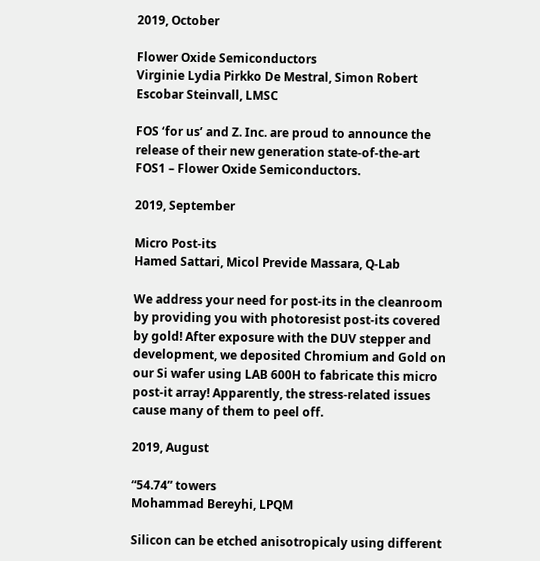2019, October

Flower Oxide Semiconductors
Virginie Lydia Pirkko De Mestral, Simon Robert Escobar Steinvall, LMSC

FOS ‘for us’ and Z. Inc. are proud to announce the release of their new generation state-of-the-art FOS1 – Flower Oxide Semiconductors.

2019, September

Micro Post-its
Hamed Sattari, Micol Previde Massara, Q-Lab

We address your need for post-its in the cleanroom by providing you with photoresist post-its covered by gold! After exposure with the DUV stepper and development, we deposited Chromium and Gold on our Si wafer using LAB 600H to fabricate this micro post-it array! Apparently, the stress-related issues cause many of them to peel off.

2019, August

“54.74” towers
Mohammad Bereyhi, LPQM

Silicon can be etched anisotropicaly using different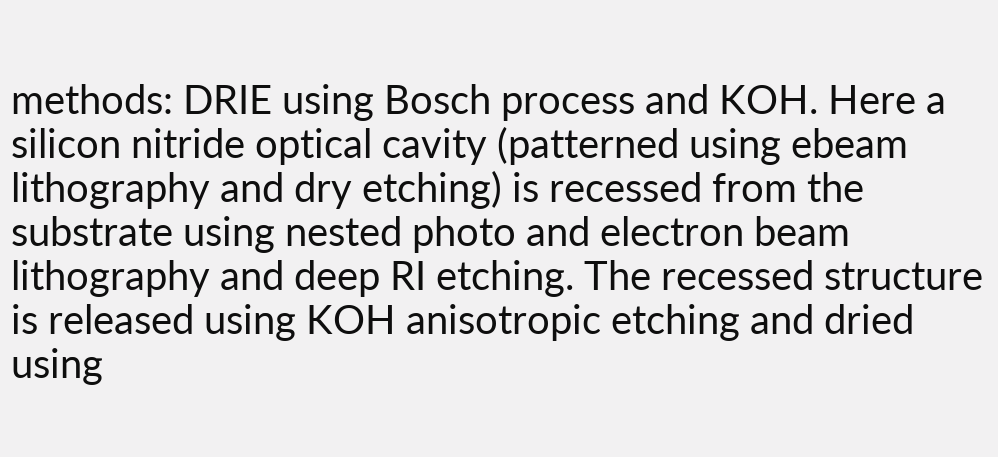methods: DRIE using Bosch process and KOH. Here a silicon nitride optical cavity (patterned using ebeam lithography and dry etching) is recessed from the substrate using nested photo and electron beam lithography and deep RI etching. The recessed structure is released using KOH anisotropic etching and dried using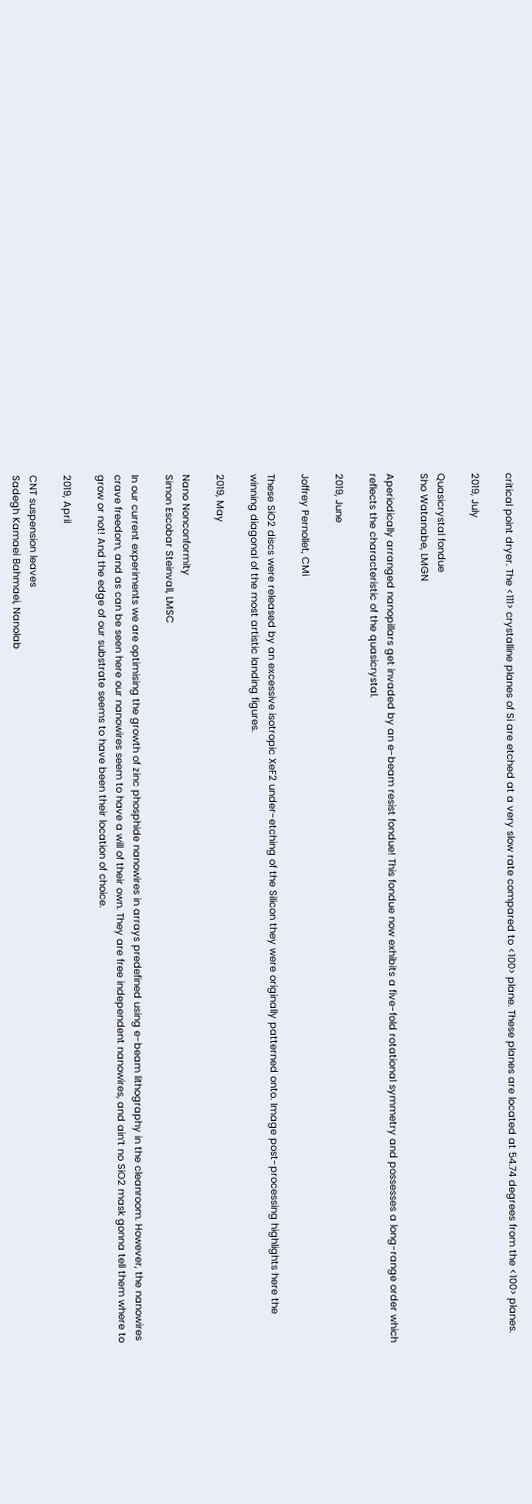critical point dryer. The <111> crystalline planes of Si are etched at a very slow rate compared to <100> plane. These planes are located at 54.74 degrees from the <100> planes.

2019, July

Quasicrystal fondue
Sho Watanabe, LMGN

Aperiodically arranged nanopillars get invaded by an e-beam resist fondue! This fondue now exhibits a five-fold rotational symmetry and possesses a long-range order which reflects the characteristic of the quasicrystal.

2019, June

Joffrey Pernollet, CMi

These SiO2 discs were released by an excessive isotropic XeF2 under-etching of the Silicon they were originally patterned onto. Image post-processing highlights here the winning diagonal of the most artistic landing figures.

2019, May

Nano Nonconformity
Simon Escobar Steinvall, LMSC

In our current experiments we are optimising the growth of zinc phosphide nanowires in arrays predefined using e-beam lithography in the cleanroom. However, the nanowires crave freedom, and as can be seen here our nanowires seem to have a will of their own. They are free independent nanowires, and ain’t no SiO2 mask gonna tell them where to grow or not! And the edge of our substrate seems to have been their location of choice.

2019, April

CNT suspension leaves
Sadegh Kamaei Bahmaei, Nanolab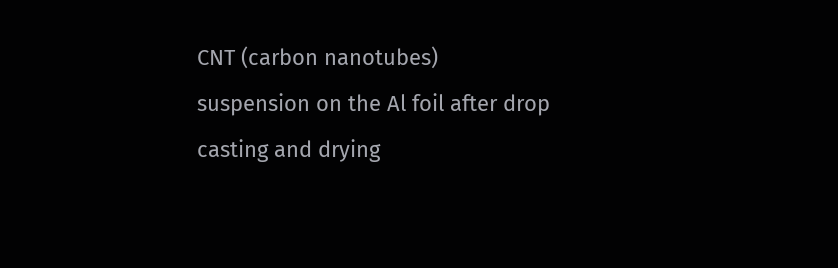CNT (carbon nanotubes) suspension on the Al foil after drop casting and drying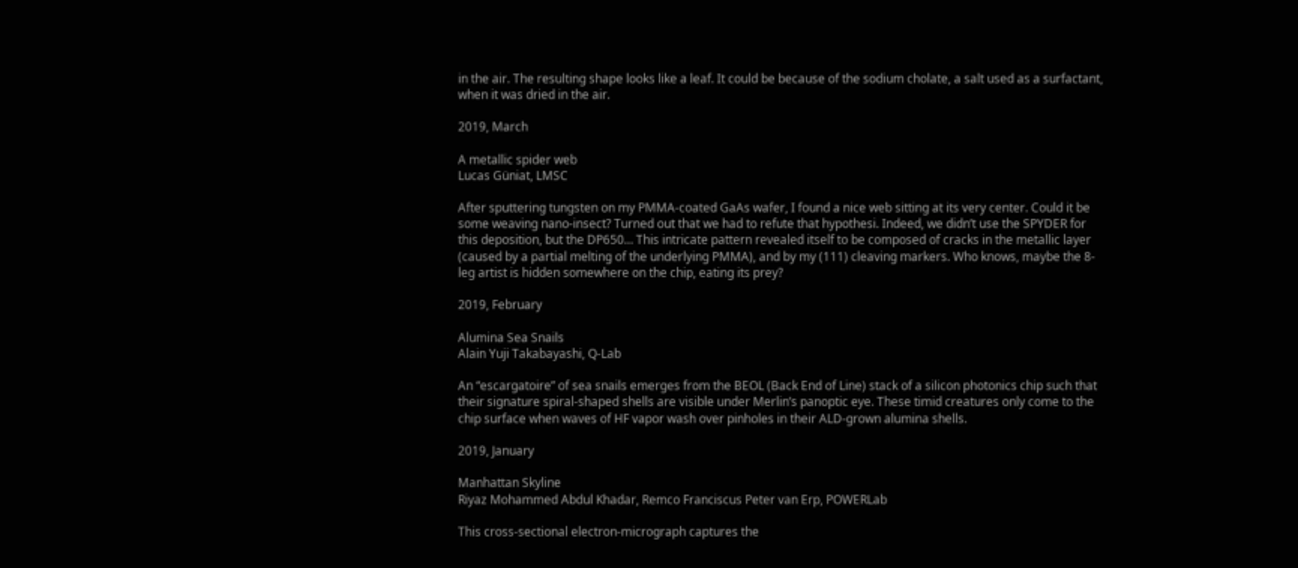in the air. The resulting shape looks like a leaf. It could be because of the sodium cholate, a salt used as a surfactant, when it was dried in the air.

2019, March

A metallic spider web
Lucas Güniat, LMSC

After sputtering tungsten on my PMMA-coated GaAs wafer, I found a nice web sitting at its very center. Could it be some weaving nano-insect? Turned out that we had to refute that hypothesi. Indeed, we didn’t use the SPYDER for this deposition, but the DP650… This intricate pattern revealed itself to be composed of cracks in the metallic layer (caused by a partial melting of the underlying PMMA), and by my (111) cleaving markers. Who knows, maybe the 8-leg artist is hidden somewhere on the chip, eating its prey?

2019, February

Alumina Sea Snails
Alain Yuji Takabayashi, Q-Lab

An “escargatoire” of sea snails emerges from the BEOL (Back End of Line) stack of a silicon photonics chip such that their signature spiral-shaped shells are visible under Merlin’s panoptic eye. These timid creatures only come to the chip surface when waves of HF vapor wash over pinholes in their ALD-grown alumina shells.

2019, January

Manhattan Skyline
Riyaz Mohammed Abdul Khadar, Remco Franciscus Peter van Erp, POWERLab

This cross-sectional electron-micrograph captures the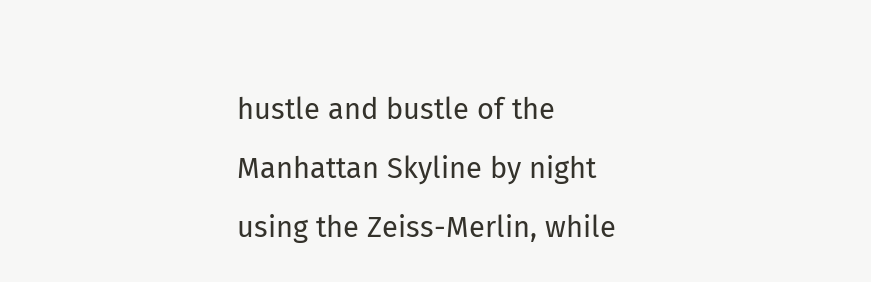hustle and bustle of the Manhattan Skyline by night using the Zeiss-Merlin, while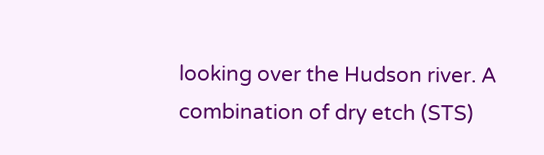looking over the Hudson river. A combination of dry etch (STS)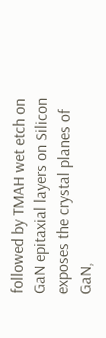followed by TMAH wet etch on GaN epitaxial layers on Silicon exposes the crystal planes of GaN,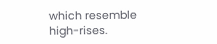which resemble high-rises.